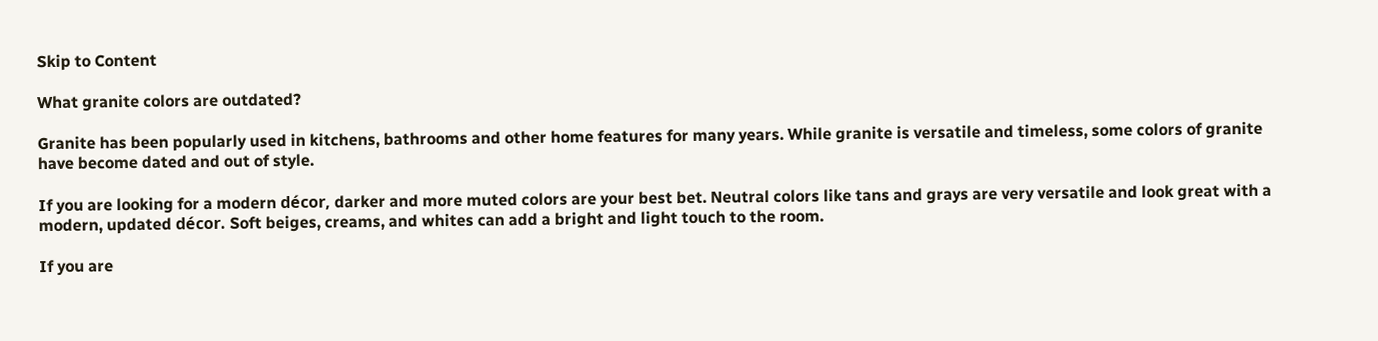Skip to Content

What granite colors are outdated?

Granite has been popularly used in kitchens, bathrooms and other home features for many years. While granite is versatile and timeless, some colors of granite have become dated and out of style.

If you are looking for a modern décor, darker and more muted colors are your best bet. Neutral colors like tans and grays are very versatile and look great with a modern, updated décor. Soft beiges, creams, and whites can add a bright and light touch to the room.

If you are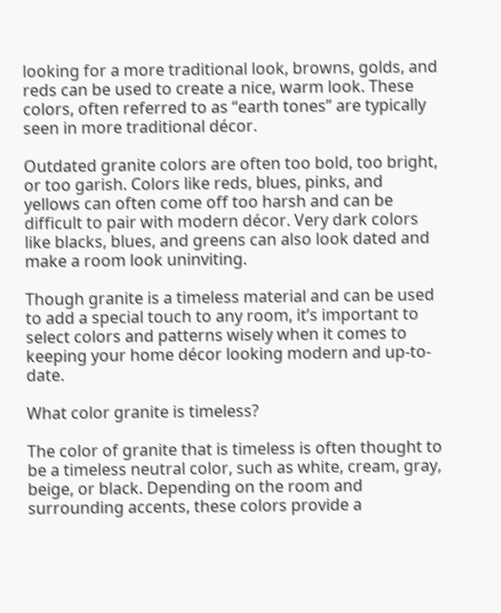looking for a more traditional look, browns, golds, and reds can be used to create a nice, warm look. These colors, often referred to as “earth tones” are typically seen in more traditional décor.

Outdated granite colors are often too bold, too bright, or too garish. Colors like reds, blues, pinks, and yellows can often come off too harsh and can be difficult to pair with modern décor. Very dark colors like blacks, blues, and greens can also look dated and make a room look uninviting.

Though granite is a timeless material and can be used to add a special touch to any room, it’s important to select colors and patterns wisely when it comes to keeping your home décor looking modern and up-to-date.

What color granite is timeless?

The color of granite that is timeless is often thought to be a timeless neutral color, such as white, cream, gray, beige, or black. Depending on the room and surrounding accents, these colors provide a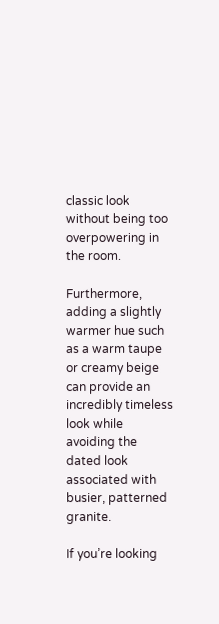classic look without being too overpowering in the room.

Furthermore, adding a slightly warmer hue such as a warm taupe or creamy beige can provide an incredibly timeless look while avoiding the dated look associated with busier, patterned granite.

If you’re looking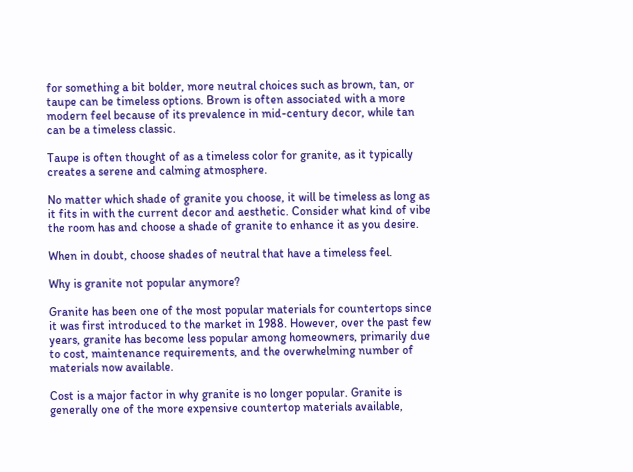for something a bit bolder, more neutral choices such as brown, tan, or taupe can be timeless options. Brown is often associated with a more modern feel because of its prevalence in mid-century decor, while tan can be a timeless classic.

Taupe is often thought of as a timeless color for granite, as it typically creates a serene and calming atmosphere.

No matter which shade of granite you choose, it will be timeless as long as it fits in with the current decor and aesthetic. Consider what kind of vibe the room has and choose a shade of granite to enhance it as you desire.

When in doubt, choose shades of neutral that have a timeless feel.

Why is granite not popular anymore?

Granite has been one of the most popular materials for countertops since it was first introduced to the market in 1988. However, over the past few years, granite has become less popular among homeowners, primarily due to cost, maintenance requirements, and the overwhelming number of materials now available.

Cost is a major factor in why granite is no longer popular. Granite is generally one of the more expensive countertop materials available,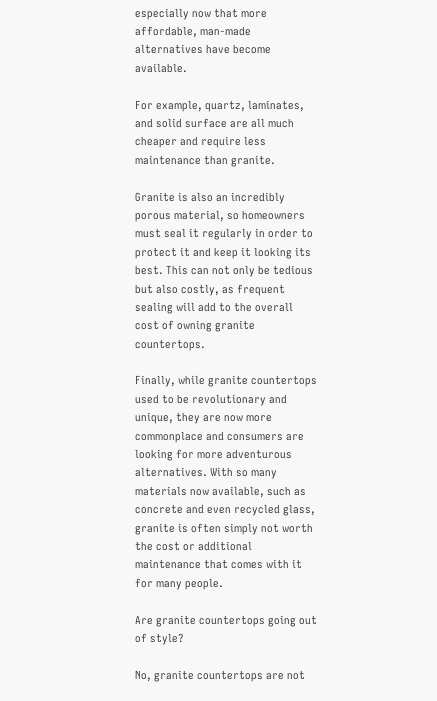especially now that more affordable, man-made alternatives have become available.

For example, quartz, laminates, and solid surface are all much cheaper and require less maintenance than granite.

Granite is also an incredibly porous material, so homeowners must seal it regularly in order to protect it and keep it looking its best. This can not only be tedious but also costly, as frequent sealing will add to the overall cost of owning granite countertops.

Finally, while granite countertops used to be revolutionary and unique, they are now more commonplace and consumers are looking for more adventurous alternatives. With so many materials now available, such as concrete and even recycled glass, granite is often simply not worth the cost or additional maintenance that comes with it for many people.

Are granite countertops going out of style?

No, granite countertops are not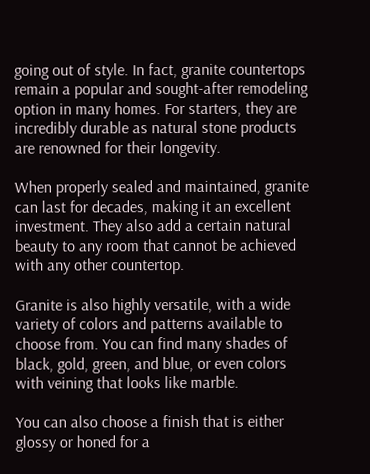going out of style. In fact, granite countertops remain a popular and sought-after remodeling option in many homes. For starters, they are incredibly durable as natural stone products are renowned for their longevity.

When properly sealed and maintained, granite can last for decades, making it an excellent investment. They also add a certain natural beauty to any room that cannot be achieved with any other countertop.

Granite is also highly versatile, with a wide variety of colors and patterns available to choose from. You can find many shades of black, gold, green, and blue, or even colors with veining that looks like marble.

You can also choose a finish that is either glossy or honed for a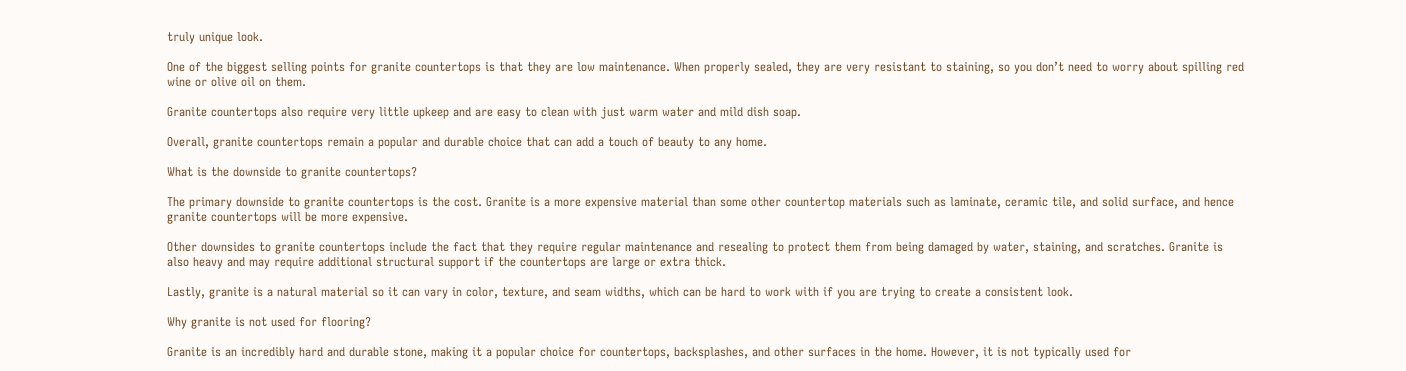truly unique look.

One of the biggest selling points for granite countertops is that they are low maintenance. When properly sealed, they are very resistant to staining, so you don’t need to worry about spilling red wine or olive oil on them.

Granite countertops also require very little upkeep and are easy to clean with just warm water and mild dish soap.

Overall, granite countertops remain a popular and durable choice that can add a touch of beauty to any home.

What is the downside to granite countertops?

The primary downside to granite countertops is the cost. Granite is a more expensive material than some other countertop materials such as laminate, ceramic tile, and solid surface, and hence granite countertops will be more expensive.

Other downsides to granite countertops include the fact that they require regular maintenance and resealing to protect them from being damaged by water, staining, and scratches. Granite is also heavy and may require additional structural support if the countertops are large or extra thick.

Lastly, granite is a natural material so it can vary in color, texture, and seam widths, which can be hard to work with if you are trying to create a consistent look.

Why granite is not used for flooring?

Granite is an incredibly hard and durable stone, making it a popular choice for countertops, backsplashes, and other surfaces in the home. However, it is not typically used for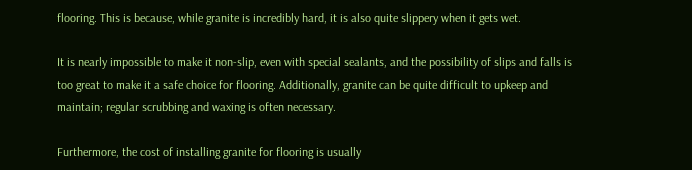flooring. This is because, while granite is incredibly hard, it is also quite slippery when it gets wet.

It is nearly impossible to make it non-slip, even with special sealants, and the possibility of slips and falls is too great to make it a safe choice for flooring. Additionally, granite can be quite difficult to upkeep and maintain; regular scrubbing and waxing is often necessary.

Furthermore, the cost of installing granite for flooring is usually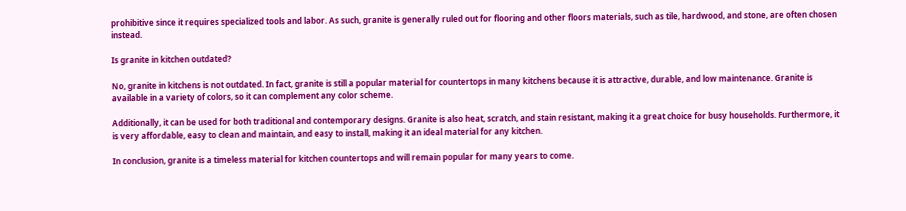prohibitive since it requires specialized tools and labor. As such, granite is generally ruled out for flooring and other floors materials, such as tile, hardwood, and stone, are often chosen instead.

Is granite in kitchen outdated?

No, granite in kitchens is not outdated. In fact, granite is still a popular material for countertops in many kitchens because it is attractive, durable, and low maintenance. Granite is available in a variety of colors, so it can complement any color scheme.

Additionally, it can be used for both traditional and contemporary designs. Granite is also heat, scratch, and stain resistant, making it a great choice for busy households. Furthermore, it is very affordable, easy to clean and maintain, and easy to install, making it an ideal material for any kitchen.

In conclusion, granite is a timeless material for kitchen countertops and will remain popular for many years to come.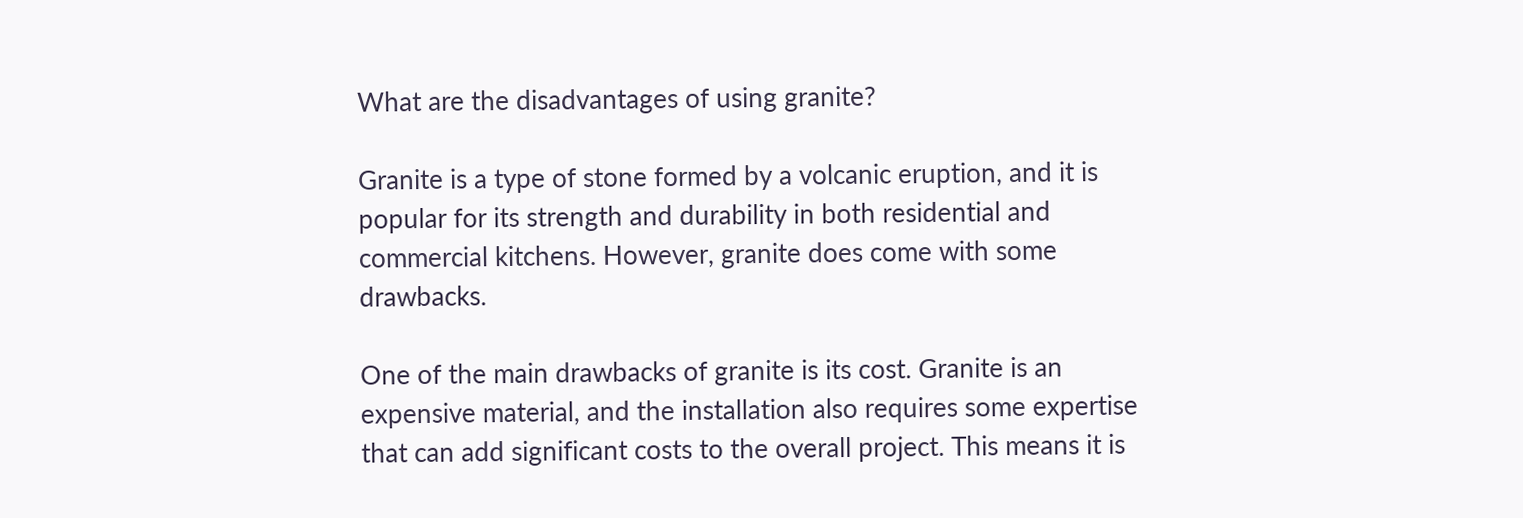What are the disadvantages of using granite?

Granite is a type of stone formed by a volcanic eruption, and it is popular for its strength and durability in both residential and commercial kitchens. However, granite does come with some drawbacks.

One of the main drawbacks of granite is its cost. Granite is an expensive material, and the installation also requires some expertise that can add significant costs to the overall project. This means it is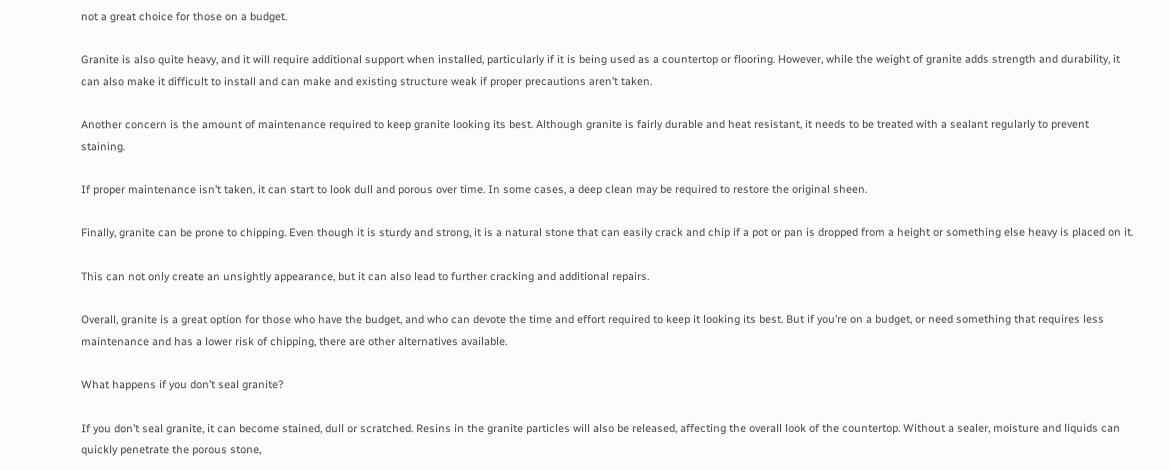not a great choice for those on a budget.

Granite is also quite heavy, and it will require additional support when installed, particularly if it is being used as a countertop or flooring. However, while the weight of granite adds strength and durability, it can also make it difficult to install and can make and existing structure weak if proper precautions aren’t taken.

Another concern is the amount of maintenance required to keep granite looking its best. Although granite is fairly durable and heat resistant, it needs to be treated with a sealant regularly to prevent staining.

If proper maintenance isn’t taken, it can start to look dull and porous over time. In some cases, a deep clean may be required to restore the original sheen.

Finally, granite can be prone to chipping. Even though it is sturdy and strong, it is a natural stone that can easily crack and chip if a pot or pan is dropped from a height or something else heavy is placed on it.

This can not only create an unsightly appearance, but it can also lead to further cracking and additional repairs.

Overall, granite is a great option for those who have the budget, and who can devote the time and effort required to keep it looking its best. But if you’re on a budget, or need something that requires less maintenance and has a lower risk of chipping, there are other alternatives available.

What happens if you don’t seal granite?

If you don’t seal granite, it can become stained, dull or scratched. Resins in the granite particles will also be released, affecting the overall look of the countertop. Without a sealer, moisture and liquids can quickly penetrate the porous stone,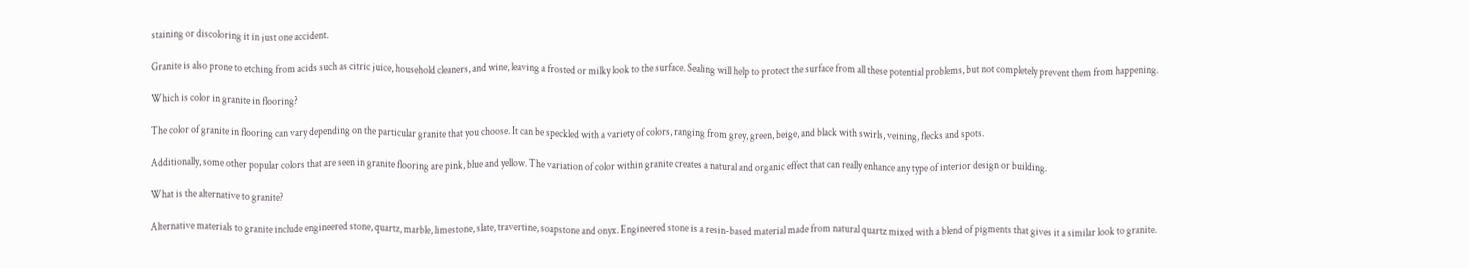staining or discoloring it in just one accident.

Granite is also prone to etching from acids such as citric juice, household cleaners, and wine, leaving a frosted or milky look to the surface. Sealing will help to protect the surface from all these potential problems, but not completely prevent them from happening.

Which is color in granite in flooring?

The color of granite in flooring can vary depending on the particular granite that you choose. It can be speckled with a variety of colors, ranging from grey, green, beige, and black with swirls, veining, flecks and spots.

Additionally, some other popular colors that are seen in granite flooring are pink, blue and yellow. The variation of color within granite creates a natural and organic effect that can really enhance any type of interior design or building.

What is the alternative to granite?

Alternative materials to granite include engineered stone, quartz, marble, limestone, slate, travertine, soapstone and onyx. Engineered stone is a resin-based material made from natural quartz mixed with a blend of pigments that gives it a similar look to granite.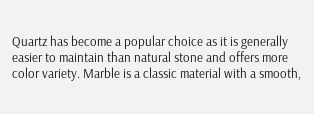Quartz has become a popular choice as it is generally easier to maintain than natural stone and offers more color variety. Marble is a classic material with a smooth,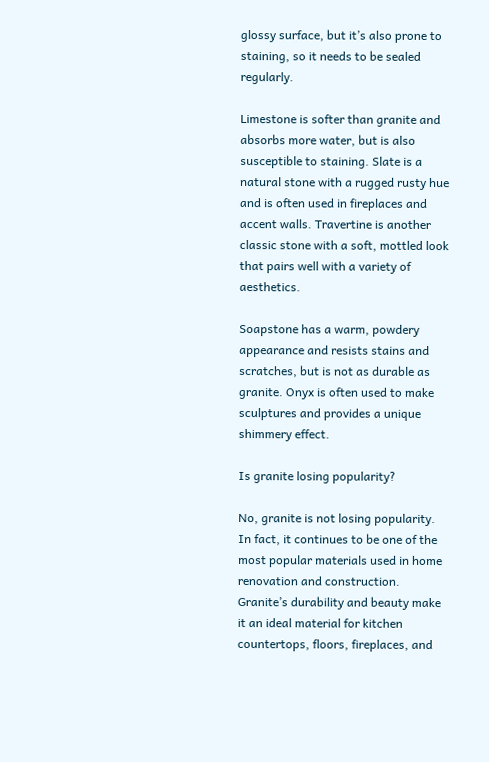glossy surface, but it’s also prone to staining, so it needs to be sealed regularly.

Limestone is softer than granite and absorbs more water, but is also susceptible to staining. Slate is a natural stone with a rugged rusty hue and is often used in fireplaces and accent walls. Travertine is another classic stone with a soft, mottled look that pairs well with a variety of aesthetics.

Soapstone has a warm, powdery appearance and resists stains and scratches, but is not as durable as granite. Onyx is often used to make sculptures and provides a unique shimmery effect.

Is granite losing popularity?

No, granite is not losing popularity. In fact, it continues to be one of the most popular materials used in home renovation and construction. Granite’s durability and beauty make it an ideal material for kitchen countertops, floors, fireplaces, and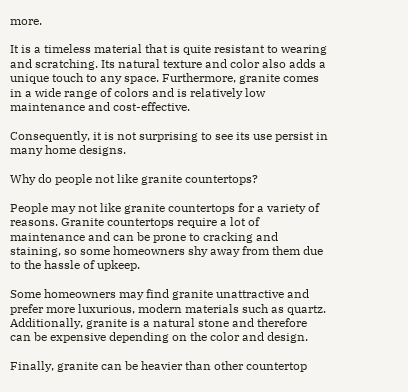more.

It is a timeless material that is quite resistant to wearing and scratching. Its natural texture and color also adds a unique touch to any space. Furthermore, granite comes in a wide range of colors and is relatively low maintenance and cost-effective.

Consequently, it is not surprising to see its use persist in many home designs.

Why do people not like granite countertops?

People may not like granite countertops for a variety of reasons. Granite countertops require a lot of maintenance and can be prone to cracking and staining, so some homeowners shy away from them due to the hassle of upkeep.

Some homeowners may find granite unattractive and prefer more luxurious, modern materials such as quartz. Additionally, granite is a natural stone and therefore can be expensive depending on the color and design.

Finally, granite can be heavier than other countertop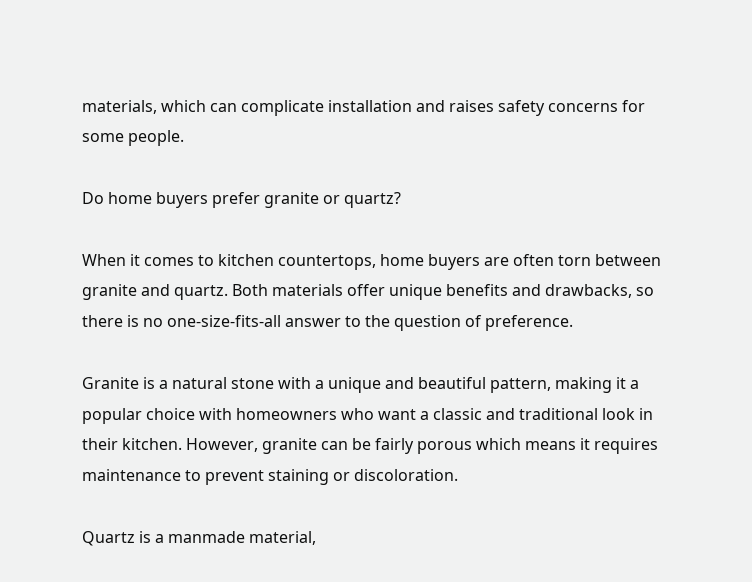materials, which can complicate installation and raises safety concerns for some people.

Do home buyers prefer granite or quartz?

When it comes to kitchen countertops, home buyers are often torn between granite and quartz. Both materials offer unique benefits and drawbacks, so there is no one-size-fits-all answer to the question of preference.

Granite is a natural stone with a unique and beautiful pattern, making it a popular choice with homeowners who want a classic and traditional look in their kitchen. However, granite can be fairly porous which means it requires maintenance to prevent staining or discoloration.

Quartz is a manmade material,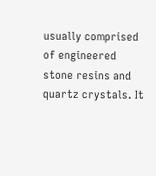usually comprised of engineered stone resins and quartz crystals. It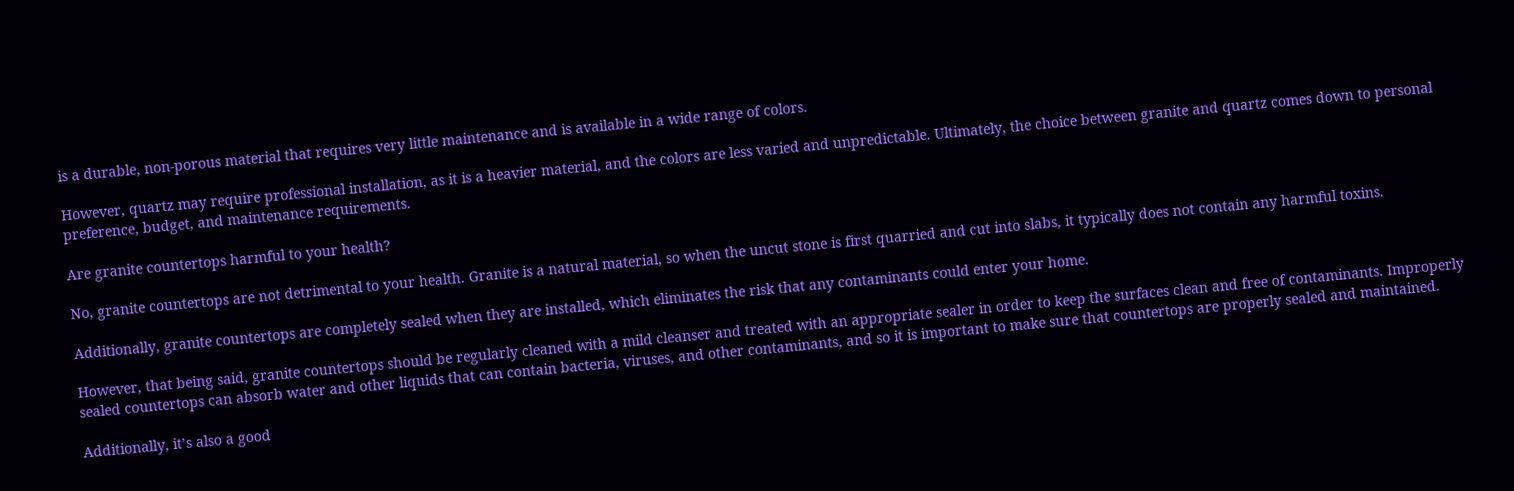is a durable, non-porous material that requires very little maintenance and is available in a wide range of colors.

However, quartz may require professional installation, as it is a heavier material, and the colors are less varied and unpredictable. Ultimately, the choice between granite and quartz comes down to personal preference, budget, and maintenance requirements.

Are granite countertops harmful to your health?

No, granite countertops are not detrimental to your health. Granite is a natural material, so when the uncut stone is first quarried and cut into slabs, it typically does not contain any harmful toxins.

Additionally, granite countertops are completely sealed when they are installed, which eliminates the risk that any contaminants could enter your home.

However, that being said, granite countertops should be regularly cleaned with a mild cleanser and treated with an appropriate sealer in order to keep the surfaces clean and free of contaminants. Improperly sealed countertops can absorb water and other liquids that can contain bacteria, viruses, and other contaminants, and so it is important to make sure that countertops are properly sealed and maintained.

Additionally, it’s also a good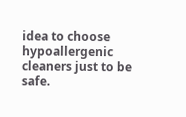idea to choose hypoallergenic cleaners just to be safe.